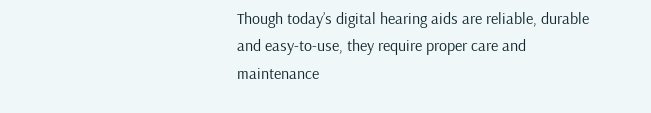Though today’s digital hearing aids are reliable, durable and easy-to-use, they require proper care and maintenance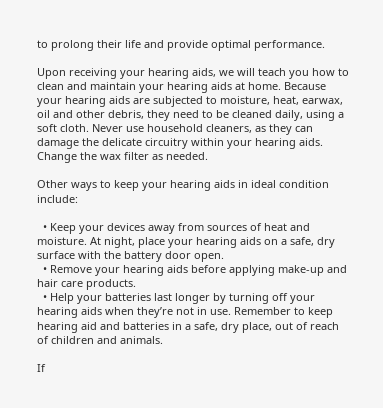to prolong their life and provide optimal performance.

Upon receiving your hearing aids, we will teach you how to clean and maintain your hearing aids at home. Because your hearing aids are subjected to moisture, heat, earwax, oil and other debris, they need to be cleaned daily, using a soft cloth. Never use household cleaners, as they can damage the delicate circuitry within your hearing aids. Change the wax filter as needed.

Other ways to keep your hearing aids in ideal condition include:

  • Keep your devices away from sources of heat and moisture. At night, place your hearing aids on a safe, dry surface with the battery door open.
  • Remove your hearing aids before applying make-up and hair care products.
  • Help your batteries last longer by turning off your hearing aids when they’re not in use. Remember to keep hearing aid and batteries in a safe, dry place, out of reach of children and animals.

If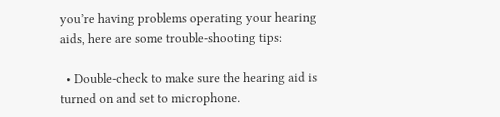you’re having problems operating your hearing aids, here are some trouble-shooting tips:

  • Double-check to make sure the hearing aid is turned on and set to microphone.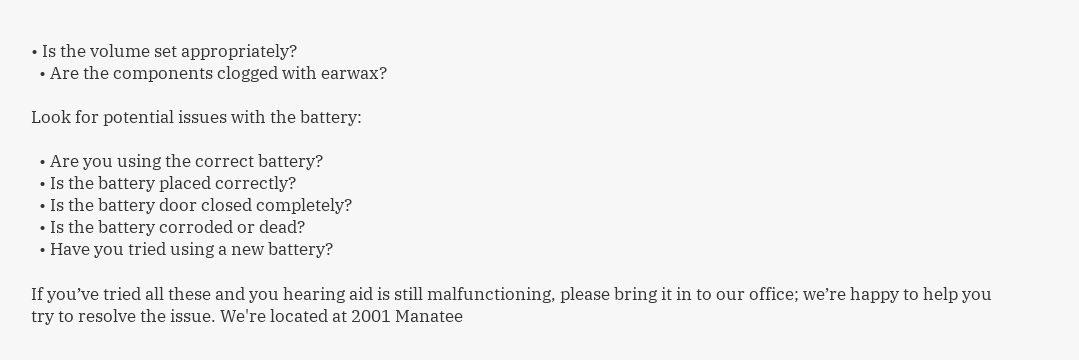• Is the volume set appropriately?
  • Are the components clogged with earwax?

Look for potential issues with the battery:

  • Are you using the correct battery?
  • Is the battery placed correctly?
  • Is the battery door closed completely?
  • Is the battery corroded or dead?
  • Have you tried using a new battery?

If you’ve tried all these and you hearing aid is still malfunctioning, please bring it in to our office; we’re happy to help you try to resolve the issue. We're located at 2001 Manatee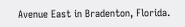Avenue East in Bradenton, Florida.